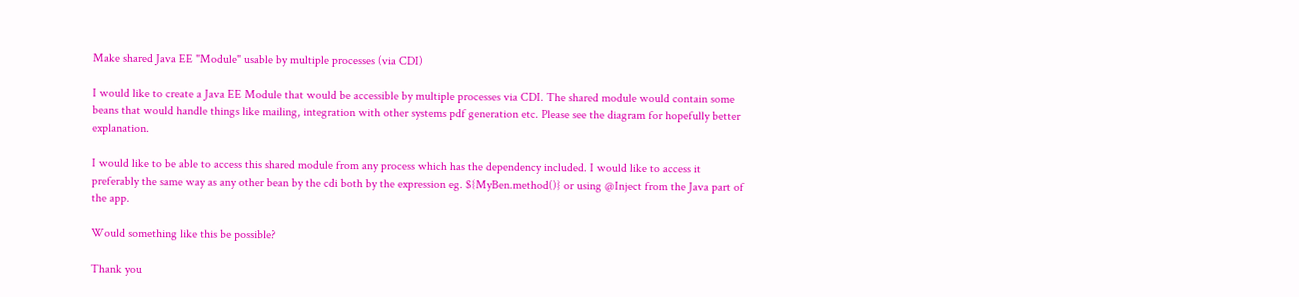Make shared Java EE "Module" usable by multiple processes (via CDI)

I would like to create a Java EE Module that would be accessible by multiple processes via CDI. The shared module would contain some beans that would handle things like mailing, integration with other systems pdf generation etc. Please see the diagram for hopefully better explanation.

I would like to be able to access this shared module from any process which has the dependency included. I would like to access it preferably the same way as any other bean by the cdi both by the expression eg. ${MyBen.method()} or using @Inject from the Java part of the app.

Would something like this be possible?

Thank you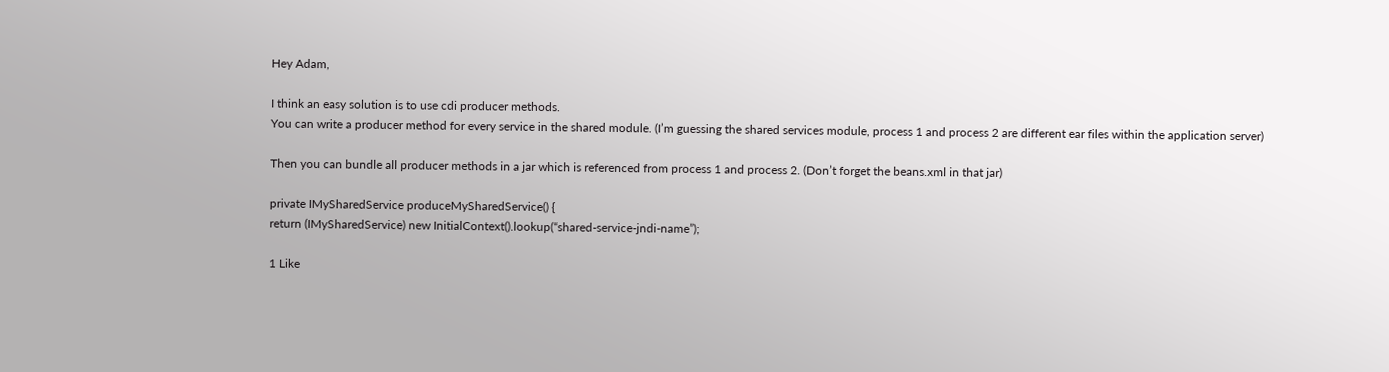Hey Adam,

I think an easy solution is to use cdi producer methods.
You can write a producer method for every service in the shared module. (I’m guessing the shared services module, process 1 and process 2 are different ear files within the application server)

Then you can bundle all producer methods in a jar which is referenced from process 1 and process 2. (Don’t forget the beans.xml in that jar)

private IMySharedService produceMySharedService() {
return (IMySharedService) new InitialContext().lookup(“shared-service-jndi-name”);

1 Like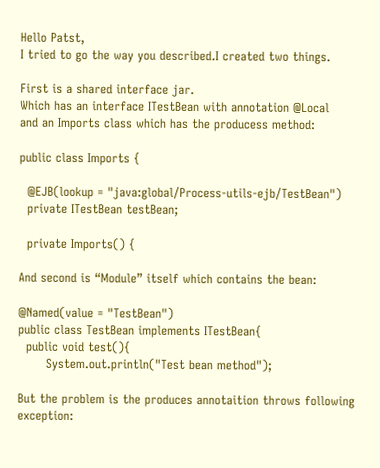Hello Patst,
I tried to go the way you described.I created two things.

First is a shared interface jar.
Which has an interface ITestBean with annotation @Local
and an Imports class which has the producess method:

public class Imports {

  @EJB(lookup = "java:global/Process-utils-ejb/TestBean")
  private ITestBean testBean;

  private Imports() {

And second is “Module” itself which contains the bean:

@Named(value = "TestBean")
public class TestBean implements ITestBean{
  public void test(){
       System.out.println("Test bean method");

But the problem is the produces annotaition throws following exception: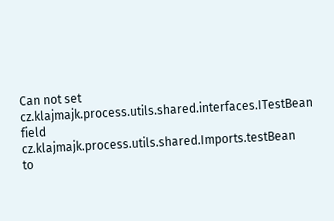Can not set cz.klajmajk.process.utils.shared.interfaces.ITestBean
field cz.klajmajk.process.utils.shared.Imports.testBean
to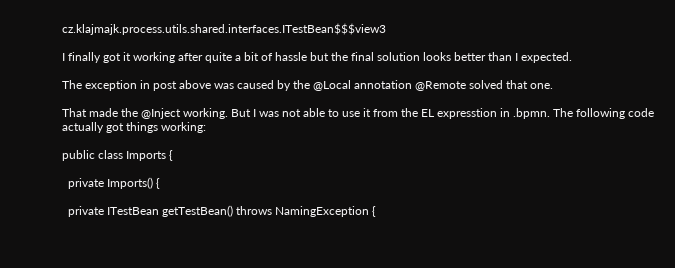cz.klajmajk.process.utils.shared.interfaces.ITestBean$$$view3

I finally got it working after quite a bit of hassle but the final solution looks better than I expected.

The exception in post above was caused by the @Local annotation @Remote solved that one.

That made the @Inject working. But I was not able to use it from the EL expresstion in .bpmn. The following code actually got things working:

public class Imports {

  private Imports() {

  private ITestBean getTestBean() throws NamingException {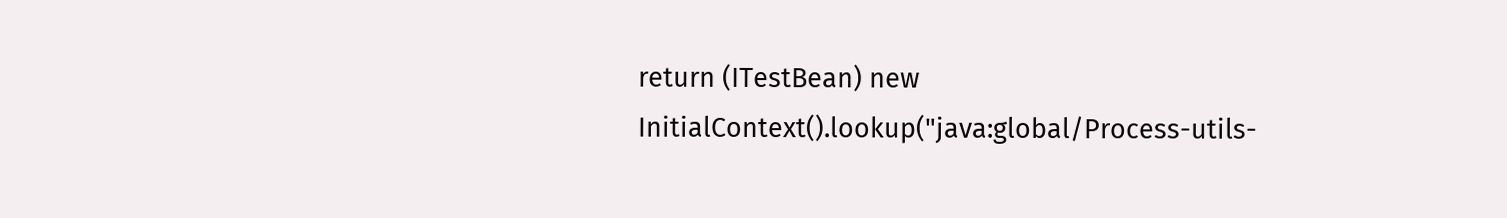return (ITestBean) new InitialContext().lookup("java:global/Process-utils-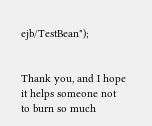ejb/TestBean");


Thank you, and I hope it helps someone not to burn so much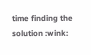time finding the solution :wink: